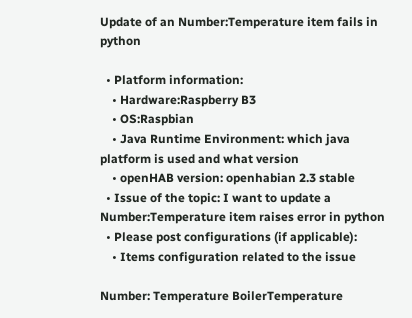Update of an Number:Temperature item fails in python

  • Platform information:
    • Hardware:Raspberry B3
    • OS:Raspbian
    • Java Runtime Environment: which java platform is used and what version
    • openHAB version: openhabian 2.3 stable
  • Issue of the topic: I want to update a Number:Temperature item raises error in python
  • Please post configurations (if applicable):
    • Items configuration related to the issue

Number: Temperature BoilerTemperature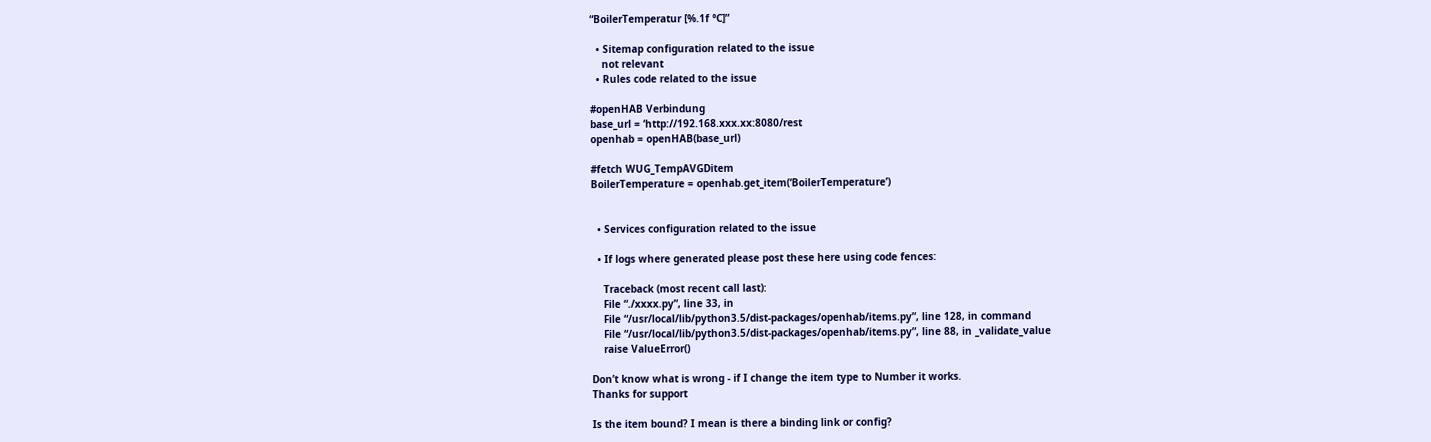“BoilerTemperatur [%.1f °C]”

  • Sitemap configuration related to the issue
    not relevant
  • Rules code related to the issue

#openHAB Verbindung
base_url = ‘http://192.168.xxx.xx:8080/rest
openhab = openHAB(base_url)

#fetch WUG_TempAVGDitem
BoilerTemperature = openhab.get_item(‘BoilerTemperature’)


  • Services configuration related to the issue

  • If logs where generated please post these here using code fences:

    Traceback (most recent call last):
    File “./xxxx.py”, line 33, in
    File “/usr/local/lib/python3.5/dist-packages/openhab/items.py”, line 128, in command
    File “/usr/local/lib/python3.5/dist-packages/openhab/items.py”, line 88, in _validate_value
    raise ValueError()

Don’t know what is wrong - if I change the item type to Number it works.
Thanks for support

Is the item bound? I mean is there a binding link or config?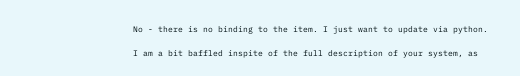No - there is no binding to the item. I just want to update via python.

I am a bit baffled inspite of the full description of your system, as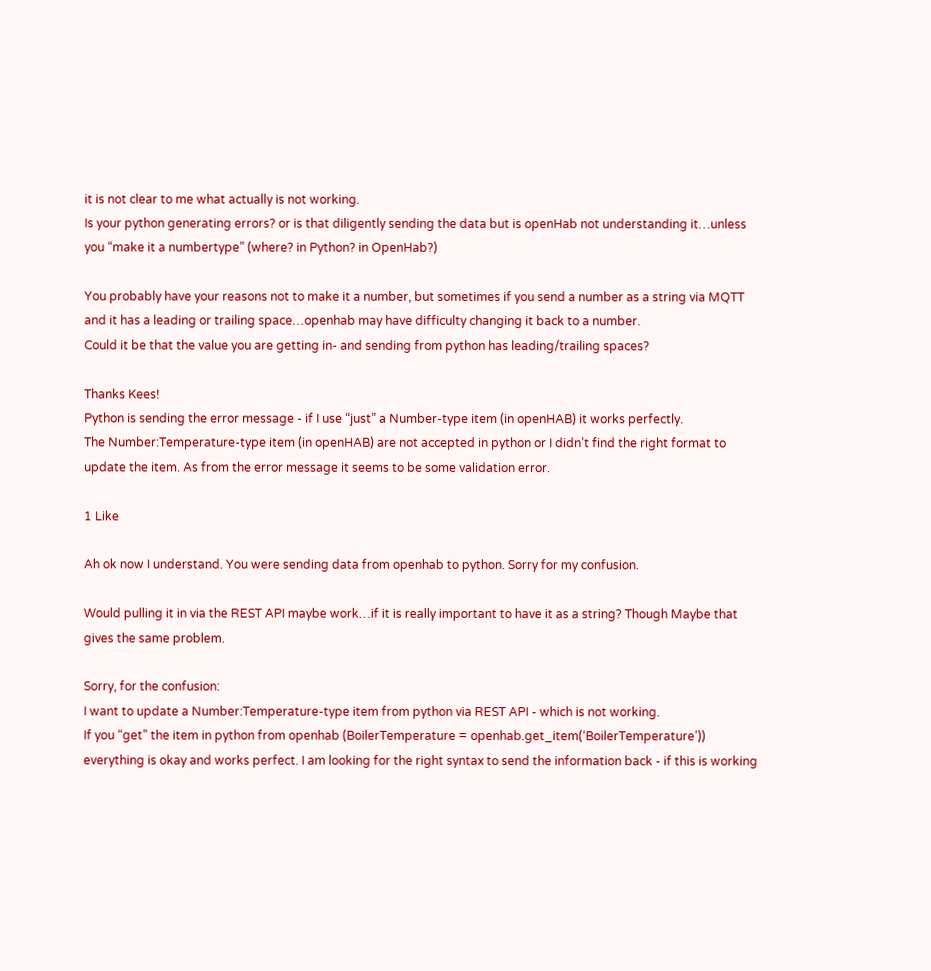it is not clear to me what actually is not working.
Is your python generating errors? or is that diligently sending the data but is openHab not understanding it…unless you “make it a numbertype” (where? in Python? in OpenHab?)

You probably have your reasons not to make it a number, but sometimes if you send a number as a string via MQTT and it has a leading or trailing space…openhab may have difficulty changing it back to a number.
Could it be that the value you are getting in- and sending from python has leading/trailing spaces?

Thanks Kees!
Python is sending the error message - if I use “just” a Number-type item (in openHAB) it works perfectly.
The Number:Temperature-type item (in openHAB) are not accepted in python or I didn’t find the right format to update the item. As from the error message it seems to be some validation error.

1 Like

Ah ok now I understand. You were sending data from openhab to python. Sorry for my confusion.

Would pulling it in via the REST API maybe work…if it is really important to have it as a string? Though Maybe that gives the same problem.

Sorry, for the confusion:
I want to update a Number:Temperature-type item from python via REST API - which is not working.
If you “get” the item in python from openhab (BoilerTemperature = openhab.get_item(‘BoilerTemperature’)) everything is okay and works perfect. I am looking for the right syntax to send the information back - if this is working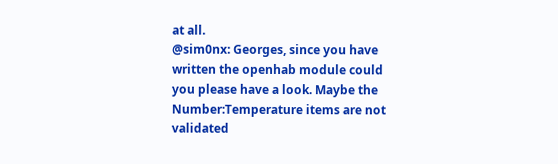at all.
@sim0nx: Georges, since you have written the openhab module could you please have a look. Maybe the Number:Temperature items are not validated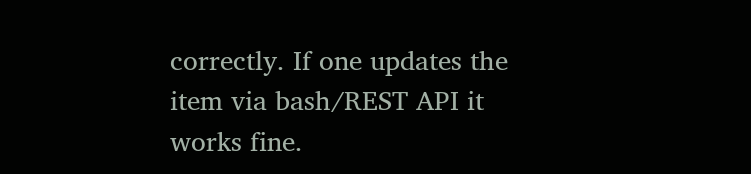correctly. If one updates the item via bash/REST API it works fine.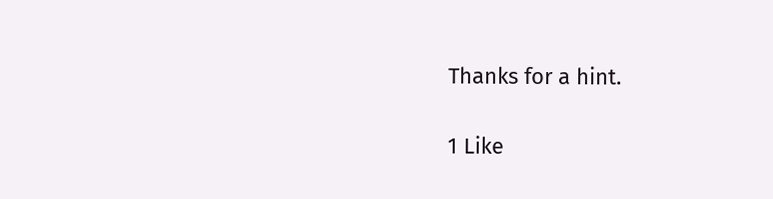Thanks for a hint.

1 Like